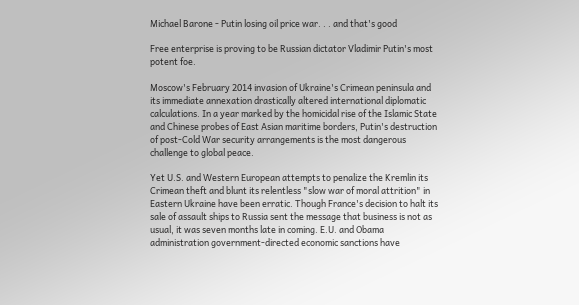Michael Barone - Putin losing oil price war. . . and that's good

Free enterprise is proving to be Russian dictator Vladimir Putin's most potent foe.

Moscow's February 2014 invasion of Ukraine's Crimean peninsula and its immediate annexation drastically altered international diplomatic calculations. In a year marked by the homicidal rise of the Islamic State and Chinese probes of East Asian maritime borders, Putin's destruction of post-Cold War security arrangements is the most dangerous challenge to global peace.

Yet U.S. and Western European attempts to penalize the Kremlin its Crimean theft and blunt its relentless "slow war of moral attrition" in Eastern Ukraine have been erratic. Though France's decision to halt its sale of assault ships to Russia sent the message that business is not as usual, it was seven months late in coming. E.U. and Obama administration government-directed economic sanctions have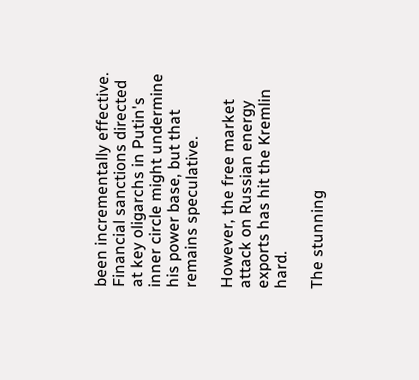been incrementally effective. Financial sanctions directed at key oligarchs in Putin's inner circle might undermine his power base, but that remains speculative.

However, the free market attack on Russian energy exports has hit the Kremlin hard.

The stunning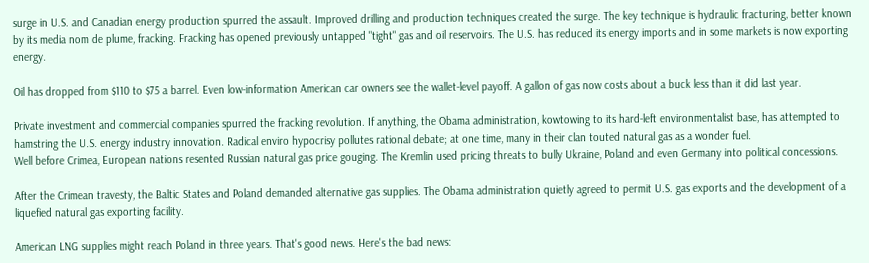surge in U.S. and Canadian energy production spurred the assault. Improved drilling and production techniques created the surge. The key technique is hydraulic fracturing, better known by its media nom de plume, fracking. Fracking has opened previously untapped "tight" gas and oil reservoirs. The U.S. has reduced its energy imports and in some markets is now exporting energy.

Oil has dropped from $110 to $75 a barrel. Even low-information American car owners see the wallet-level payoff. A gallon of gas now costs about a buck less than it did last year.

Private investment and commercial companies spurred the fracking revolution. If anything, the Obama administration, kowtowing to its hard-left environmentalist base, has attempted to hamstring the U.S. energy industry innovation. Radical enviro hypocrisy pollutes rational debate; at one time, many in their clan touted natural gas as a wonder fuel.
Well before Crimea, European nations resented Russian natural gas price gouging. The Kremlin used pricing threats to bully Ukraine, Poland and even Germany into political concessions.

After the Crimean travesty, the Baltic States and Poland demanded alternative gas supplies. The Obama administration quietly agreed to permit U.S. gas exports and the development of a liquefied natural gas exporting facility.

American LNG supplies might reach Poland in three years. That's good news. Here's the bad news: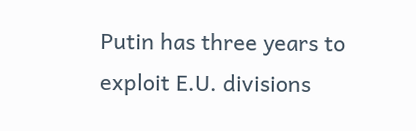Putin has three years to exploit E.U. divisions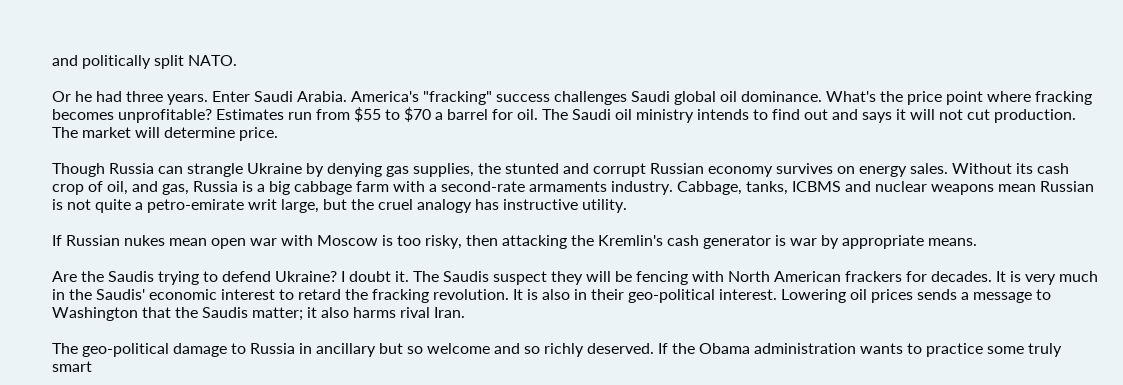and politically split NATO.

Or he had three years. Enter Saudi Arabia. America's "fracking" success challenges Saudi global oil dominance. What's the price point where fracking becomes unprofitable? Estimates run from $55 to $70 a barrel for oil. The Saudi oil ministry intends to find out and says it will not cut production. The market will determine price.

Though Russia can strangle Ukraine by denying gas supplies, the stunted and corrupt Russian economy survives on energy sales. Without its cash crop of oil, and gas, Russia is a big cabbage farm with a second-rate armaments industry. Cabbage, tanks, ICBMS and nuclear weapons mean Russian is not quite a petro-emirate writ large, but the cruel analogy has instructive utility.

If Russian nukes mean open war with Moscow is too risky, then attacking the Kremlin's cash generator is war by appropriate means.

Are the Saudis trying to defend Ukraine? I doubt it. The Saudis suspect they will be fencing with North American frackers for decades. It is very much in the Saudis' economic interest to retard the fracking revolution. It is also in their geo-political interest. Lowering oil prices sends a message to Washington that the Saudis matter; it also harms rival Iran.

The geo-political damage to Russia in ancillary but so welcome and so richly deserved. If the Obama administration wants to practice some truly smart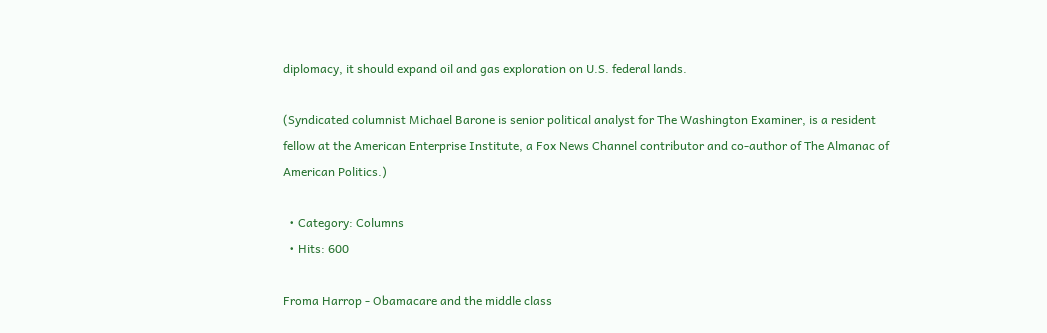diplomacy, it should expand oil and gas exploration on U.S. federal lands.

(Syndicated columnist Michael Barone is senior political analyst for The Washington Examiner, is a resident fellow at the American Enterprise Institute, a Fox News Channel contributor and co-author of The Almanac of American Politics.)

  • Category: Columns
  • Hits: 600

Froma Harrop - Obamacare and the middle class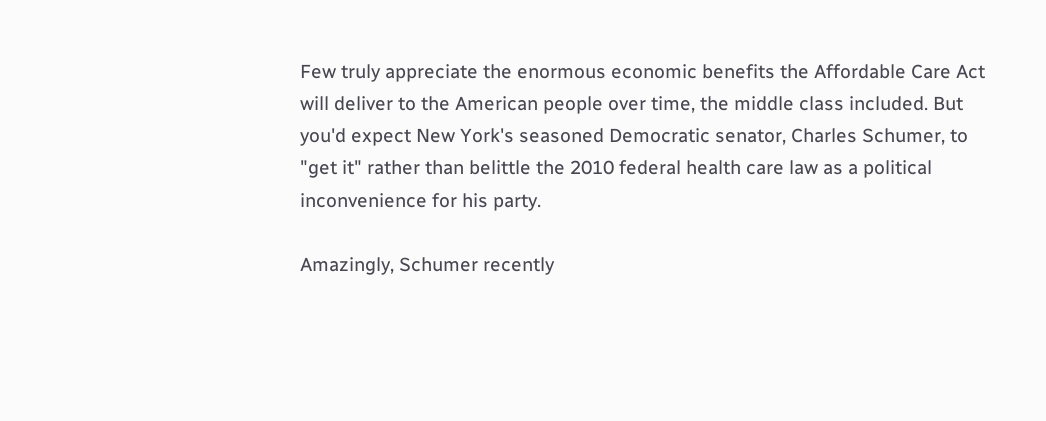Few truly appreciate the enormous economic benefits the Affordable Care Act will deliver to the American people over time, the middle class included. But you'd expect New York's seasoned Democratic senator, Charles Schumer, to "get it" rather than belittle the 2010 federal health care law as a political inconvenience for his party.

Amazingly, Schumer recently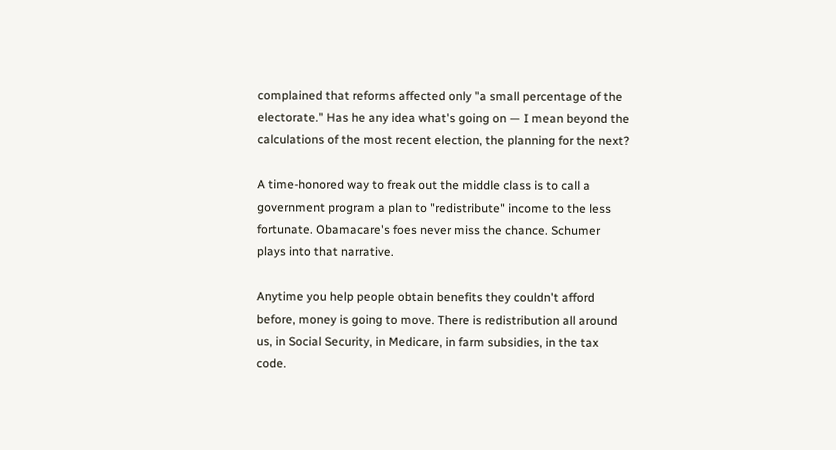complained that reforms affected only "a small percentage of the electorate." Has he any idea what's going on — I mean beyond the calculations of the most recent election, the planning for the next?

A time-honored way to freak out the middle class is to call a government program a plan to "redistribute" income to the less fortunate. Obamacare's foes never miss the chance. Schumer plays into that narrative.

Anytime you help people obtain benefits they couldn't afford before, money is going to move. There is redistribution all around us, in Social Security, in Medicare, in farm subsidies, in the tax code.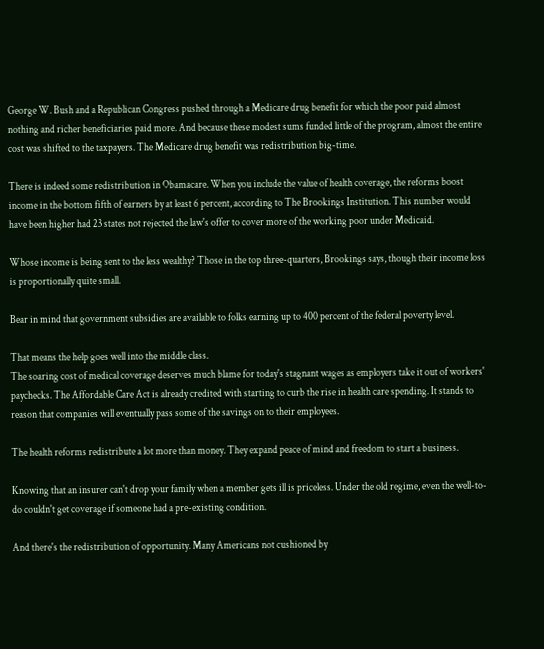George W. Bush and a Republican Congress pushed through a Medicare drug benefit for which the poor paid almost nothing and richer beneficiaries paid more. And because these modest sums funded little of the program, almost the entire cost was shifted to the taxpayers. The Medicare drug benefit was redistribution big-time.

There is indeed some redistribution in Obamacare. When you include the value of health coverage, the reforms boost income in the bottom fifth of earners by at least 6 percent, according to The Brookings Institution. This number would have been higher had 23 states not rejected the law's offer to cover more of the working poor under Medicaid.

Whose income is being sent to the less wealthy? Those in the top three-quarters, Brookings says, though their income loss is proportionally quite small.

Bear in mind that government subsidies are available to folks earning up to 400 percent of the federal poverty level.

That means the help goes well into the middle class.
The soaring cost of medical coverage deserves much blame for today's stagnant wages as employers take it out of workers' paychecks. The Affordable Care Act is already credited with starting to curb the rise in health care spending. It stands to reason that companies will eventually pass some of the savings on to their employees.

The health reforms redistribute a lot more than money. They expand peace of mind and freedom to start a business.

Knowing that an insurer can't drop your family when a member gets ill is priceless. Under the old regime, even the well-to-do couldn't get coverage if someone had a pre-existing condition.

And there's the redistribution of opportunity. Many Americans not cushioned by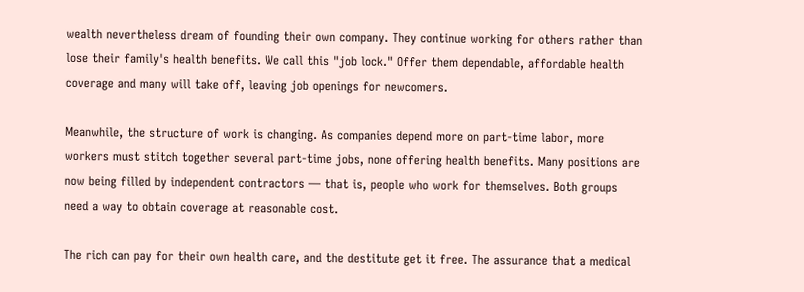wealth nevertheless dream of founding their own company. They continue working for others rather than lose their family's health benefits. We call this "job lock." Offer them dependable, affordable health coverage and many will take off, leaving job openings for newcomers.

Meanwhile, the structure of work is changing. As companies depend more on part-time labor, more workers must stitch together several part-time jobs, none offering health benefits. Many positions are now being filled by independent contractors — that is, people who work for themselves. Both groups need a way to obtain coverage at reasonable cost.

The rich can pay for their own health care, and the destitute get it free. The assurance that a medical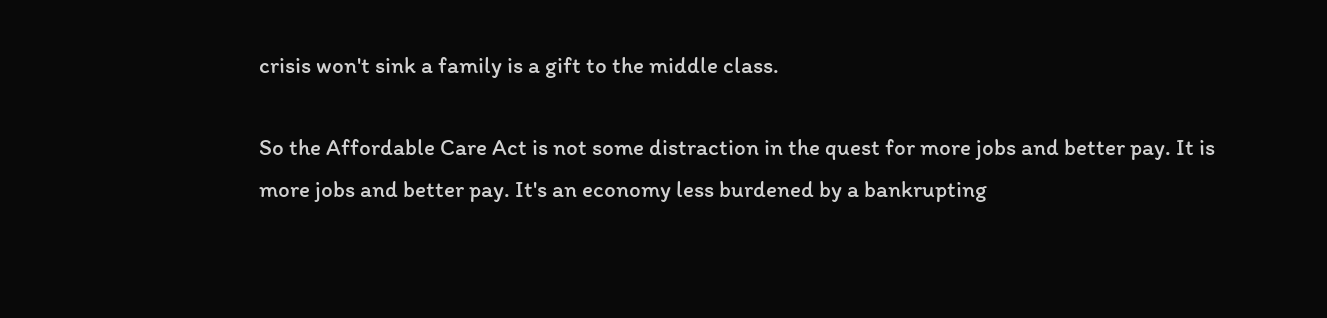crisis won't sink a family is a gift to the middle class.

So the Affordable Care Act is not some distraction in the quest for more jobs and better pay. It is more jobs and better pay. It's an economy less burdened by a bankrupting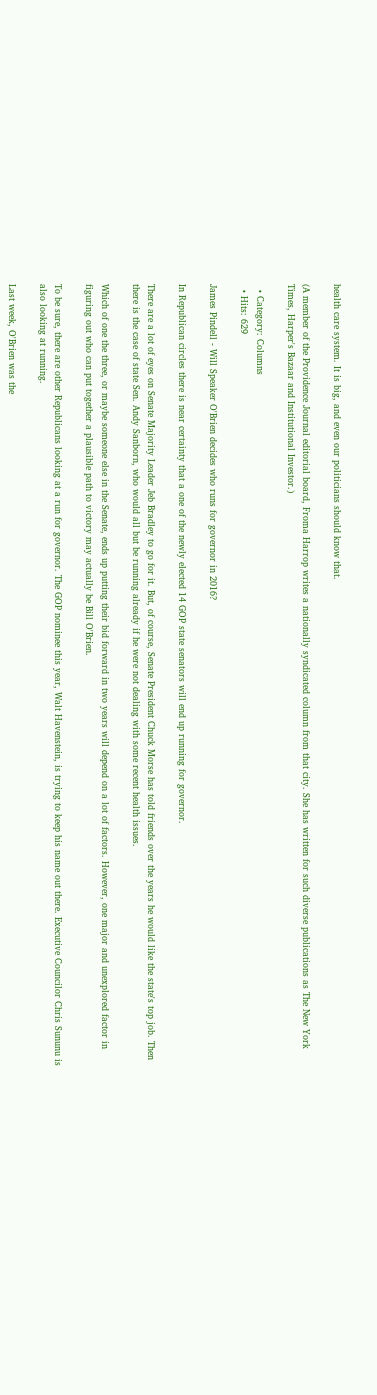health care system. It is big, and even our politicians should know that.

(A member of the Providence Journal editorial board, Froma Harrop writes a nationally syndicated column from that city. She has written for such diverse publications as The New York Times, Harper's Bazaar and Institutional Investor.)

  • Category: Columns
  • Hits: 629

James Pindell - Will Speaker O'Brien decides who runs for governor in 2016?

In Republican circles there is near certainty that a one of the newly elected 14 GOP state senators will end up running for governor.

There are a lot of eyes on Senate Majority Leader Jeb Bradley to go for it. But, of course, Senate President Chuck Morse has told friends over the years he would like the state's top job. Then there is the case of state Sen. Andy Sanborn, who would all but be running already if he were not dealing with some recent health issues.

Which of one the three, or maybe someone else in the Senate, ends up putting their bid forward in two years will depend on a lot of factors. However, one major and unexplored factor in figuring out who can put together a plausible path to victory may actually be Bill O'Brien.

To be sure, there are other Republicans looking at a run for governor. The GOP nominee this year, Walt Havenstein, is trying to keep his name out there. Executive Councilor Chris Sununu is also looking at running.

Last week, O'Brien was the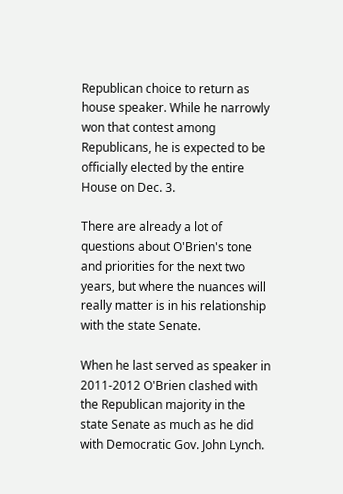Republican choice to return as house speaker. While he narrowly won that contest among Republicans, he is expected to be officially elected by the entire House on Dec. 3.

There are already a lot of questions about O'Brien's tone and priorities for the next two years, but where the nuances will really matter is in his relationship with the state Senate.

When he last served as speaker in 2011-2012 O'Brien clashed with the Republican majority in the state Senate as much as he did with Democratic Gov. John Lynch.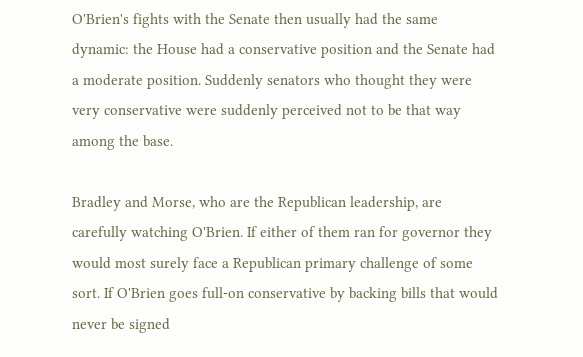O'Brien's fights with the Senate then usually had the same dynamic: the House had a conservative position and the Senate had a moderate position. Suddenly senators who thought they were very conservative were suddenly perceived not to be that way among the base.

Bradley and Morse, who are the Republican leadership, are carefully watching O'Brien. If either of them ran for governor they would most surely face a Republican primary challenge of some sort. If O'Brien goes full-on conservative by backing bills that would never be signed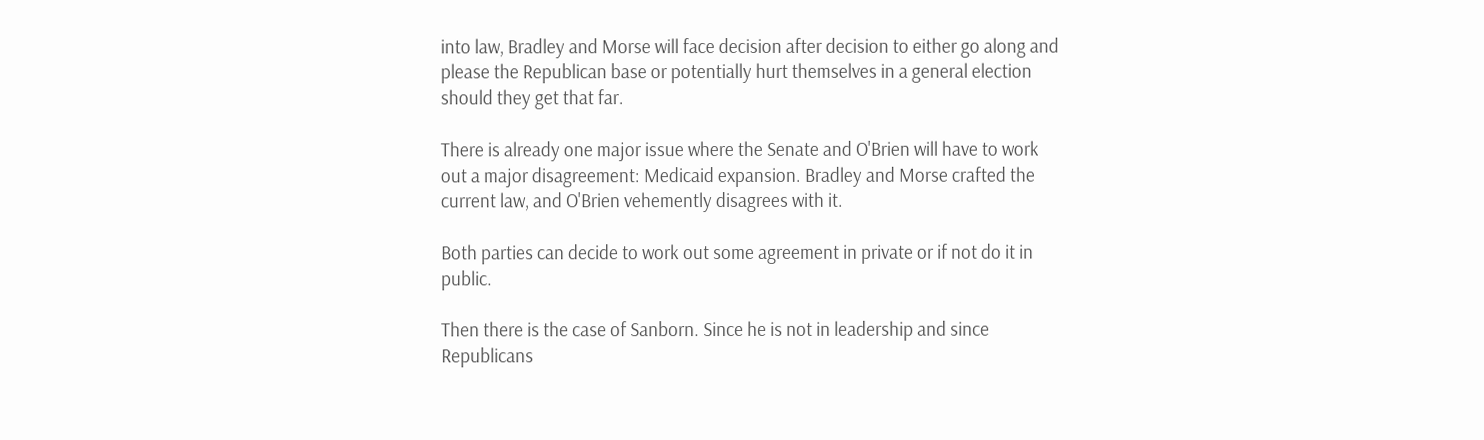into law, Bradley and Morse will face decision after decision to either go along and please the Republican base or potentially hurt themselves in a general election should they get that far.

There is already one major issue where the Senate and O'Brien will have to work out a major disagreement: Medicaid expansion. Bradley and Morse crafted the current law, and O'Brien vehemently disagrees with it.

Both parties can decide to work out some agreement in private or if not do it in public.

Then there is the case of Sanborn. Since he is not in leadership and since Republicans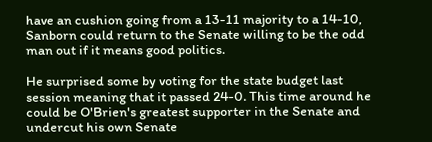have an cushion going from a 13-11 majority to a 14-10, Sanborn could return to the Senate willing to be the odd man out if it means good politics.

He surprised some by voting for the state budget last session meaning that it passed 24-0. This time around he could be O'Brien's greatest supporter in the Senate and undercut his own Senate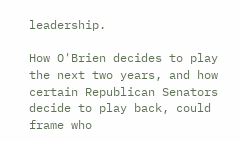leadership.

How O'Brien decides to play the next two years, and how certain Republican Senators decide to play back, could frame who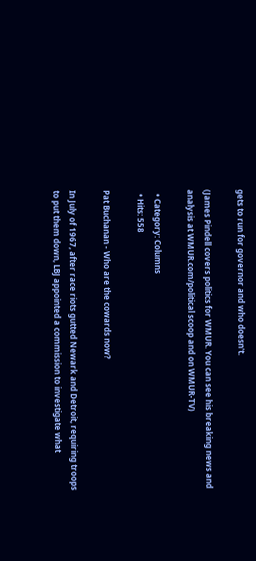gets to run for governor and who doesn't.

(James Pindell covers politics for WMUR. You can see his breaking news and analysis at WMUR.com/political scoop and on WMUR-TV)

  • Category: Columns
  • Hits: 558

Pat Buchanan - Who are the cowards now?

In July of 1967, after race riots gutted Newark and Detroit, requiring troops to put them down, LBJ appointed a commission to investigate what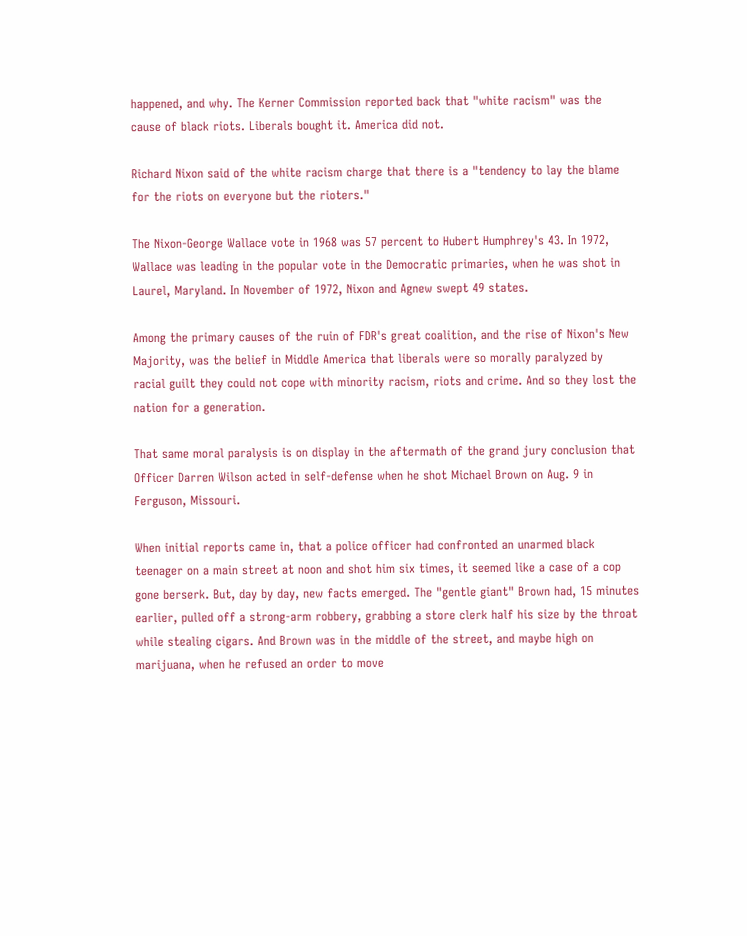happened, and why. The Kerner Commission reported back that "white racism" was the cause of black riots. Liberals bought it. America did not.

Richard Nixon said of the white racism charge that there is a "tendency to lay the blame for the riots on everyone but the rioters."

The Nixon-George Wallace vote in 1968 was 57 percent to Hubert Humphrey's 43. In 1972, Wallace was leading in the popular vote in the Democratic primaries, when he was shot in Laurel, Maryland. In November of 1972, Nixon and Agnew swept 49 states.

Among the primary causes of the ruin of FDR's great coalition, and the rise of Nixon's New Majority, was the belief in Middle America that liberals were so morally paralyzed by racial guilt they could not cope with minority racism, riots and crime. And so they lost the nation for a generation.

That same moral paralysis is on display in the aftermath of the grand jury conclusion that Officer Darren Wilson acted in self-defense when he shot Michael Brown on Aug. 9 in Ferguson, Missouri.

When initial reports came in, that a police officer had confronted an unarmed black teenager on a main street at noon and shot him six times, it seemed like a case of a cop gone berserk. But, day by day, new facts emerged. The "gentle giant" Brown had, 15 minutes earlier, pulled off a strong-arm robbery, grabbing a store clerk half his size by the throat while stealing cigars. And Brown was in the middle of the street, and maybe high on marijuana, when he refused an order to move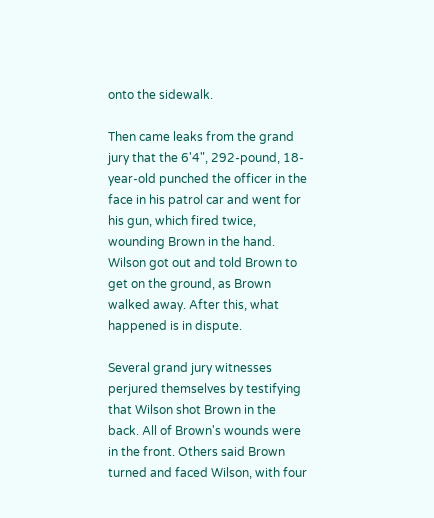onto the sidewalk.

Then came leaks from the grand jury that the 6'4", 292-pound, 18-year-old punched the officer in the face in his patrol car and went for his gun, which fired twice, wounding Brown in the hand. Wilson got out and told Brown to get on the ground, as Brown walked away. After this, what happened is in dispute.

Several grand jury witnesses perjured themselves by testifying that Wilson shot Brown in the back. All of Brown's wounds were in the front. Others said Brown turned and faced Wilson, with four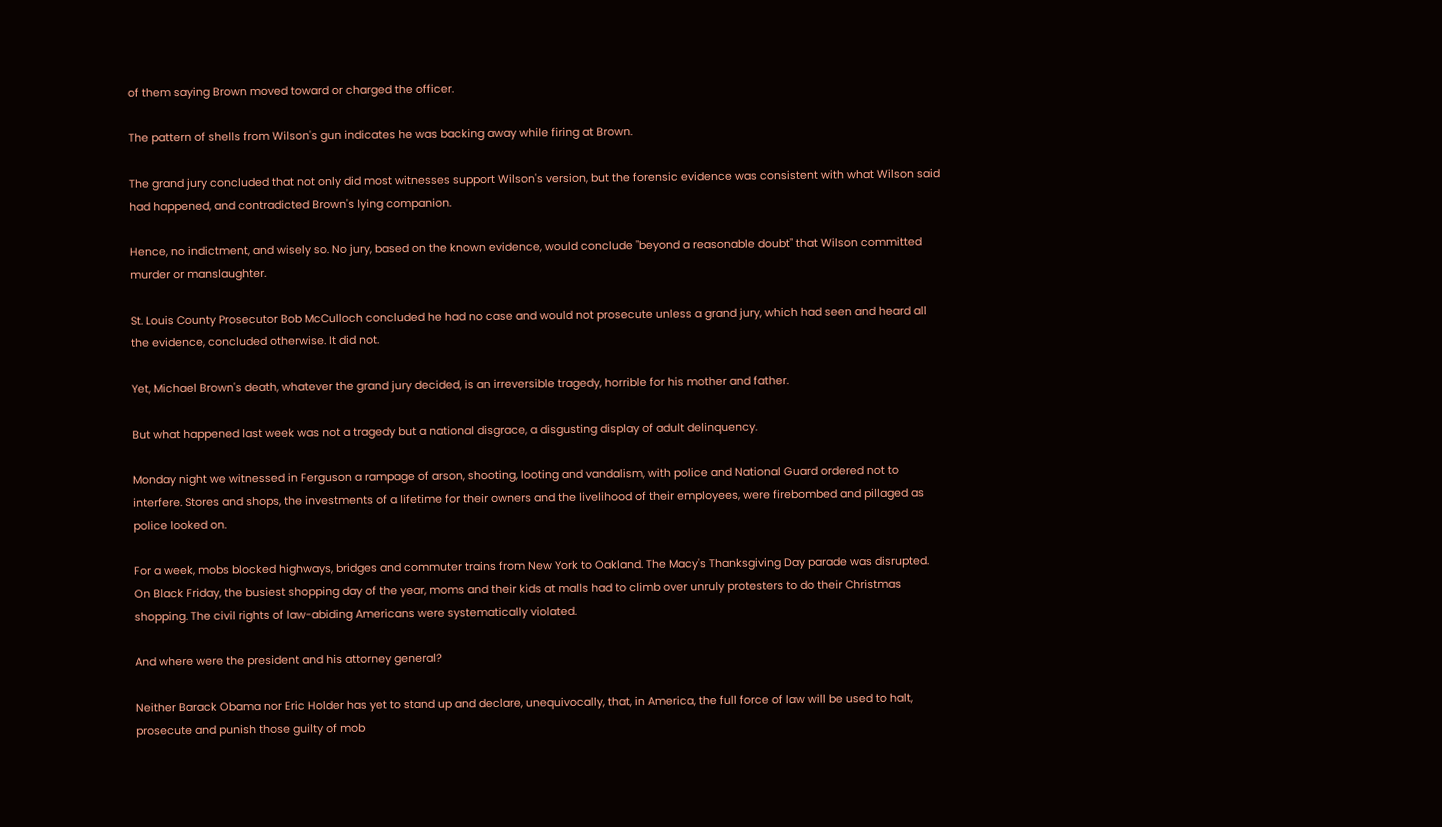of them saying Brown moved toward or charged the officer.

The pattern of shells from Wilson's gun indicates he was backing away while firing at Brown.

The grand jury concluded that not only did most witnesses support Wilson's version, but the forensic evidence was consistent with what Wilson said had happened, and contradicted Brown's lying companion.

Hence, no indictment, and wisely so. No jury, based on the known evidence, would conclude "beyond a reasonable doubt" that Wilson committed murder or manslaughter.

St. Louis County Prosecutor Bob McCulloch concluded he had no case and would not prosecute unless a grand jury, which had seen and heard all the evidence, concluded otherwise. It did not.

Yet, Michael Brown's death, whatever the grand jury decided, is an irreversible tragedy, horrible for his mother and father.

But what happened last week was not a tragedy but a national disgrace, a disgusting display of adult delinquency.

Monday night we witnessed in Ferguson a rampage of arson, shooting, looting and vandalism, with police and National Guard ordered not to interfere. Stores and shops, the investments of a lifetime for their owners and the livelihood of their employees, were firebombed and pillaged as police looked on.

For a week, mobs blocked highways, bridges and commuter trains from New York to Oakland. The Macy's Thanksgiving Day parade was disrupted. On Black Friday, the busiest shopping day of the year, moms and their kids at malls had to climb over unruly protesters to do their Christmas shopping. The civil rights of law-abiding Americans were systematically violated.

And where were the president and his attorney general?

Neither Barack Obama nor Eric Holder has yet to stand up and declare, unequivocally, that, in America, the full force of law will be used to halt, prosecute and punish those guilty of mob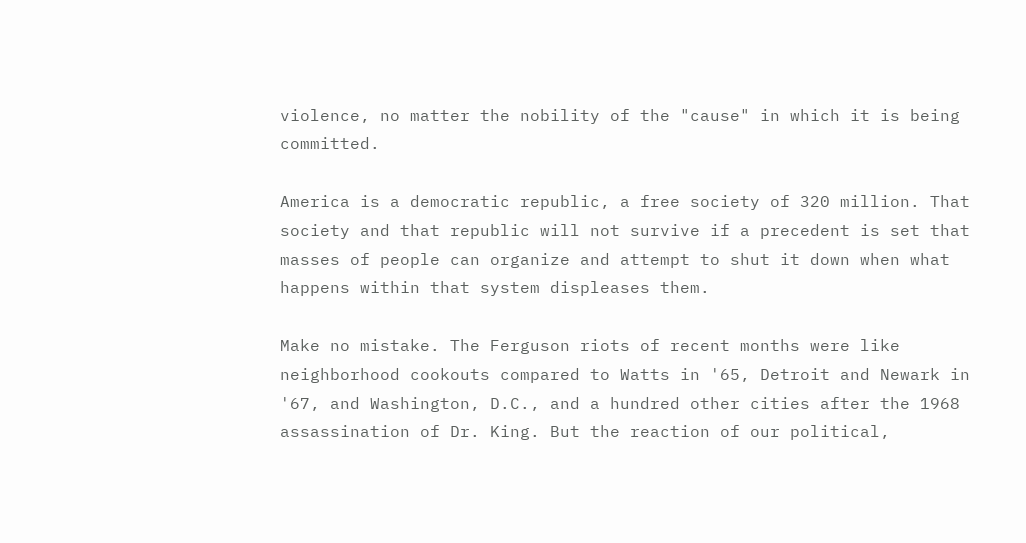violence, no matter the nobility of the "cause" in which it is being committed.

America is a democratic republic, a free society of 320 million. That society and that republic will not survive if a precedent is set that masses of people can organize and attempt to shut it down when what happens within that system displeases them.

Make no mistake. The Ferguson riots of recent months were like neighborhood cookouts compared to Watts in '65, Detroit and Newark in '67, and Washington, D.C., and a hundred other cities after the 1968 assassination of Dr. King. But the reaction of our political,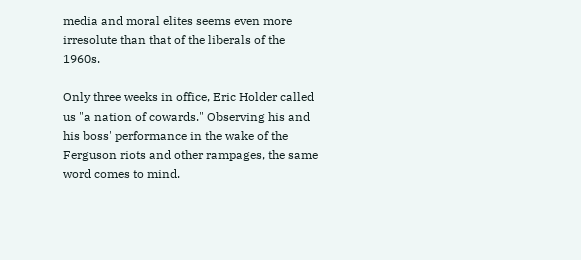media and moral elites seems even more irresolute than that of the liberals of the 1960s.

Only three weeks in office, Eric Holder called us "a nation of cowards." Observing his and his boss' performance in the wake of the Ferguson riots and other rampages, the same word comes to mind.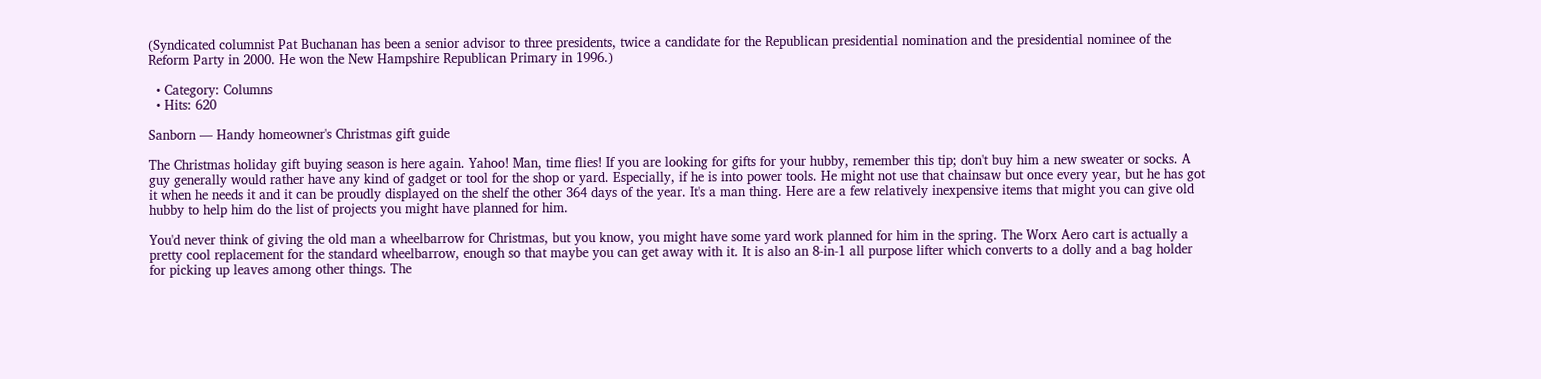(Syndicated columnist Pat Buchanan has been a senior advisor to three presidents, twice a candidate for the Republican presidential nomination and the presidential nominee of the Reform Party in 2000. He won the New Hampshire Republican Primary in 1996.)

  • Category: Columns
  • Hits: 620

Sanborn — Handy homeowner's Christmas gift guide

The Christmas holiday gift buying season is here again. Yahoo! Man, time flies! If you are looking for gifts for your hubby, remember this tip; don't buy him a new sweater or socks. A guy generally would rather have any kind of gadget or tool for the shop or yard. Especially, if he is into power tools. He might not use that chainsaw but once every year, but he has got it when he needs it and it can be proudly displayed on the shelf the other 364 days of the year. It's a man thing. Here are a few relatively inexpensive items that might you can give old hubby to help him do the list of projects you might have planned for him.

You'd never think of giving the old man a wheelbarrow for Christmas, but you know, you might have some yard work planned for him in the spring. The Worx Aero cart is actually a pretty cool replacement for the standard wheelbarrow, enough so that maybe you can get away with it. It is also an 8-in-1 all purpose lifter which converts to a dolly and a bag holder for picking up leaves among other things. The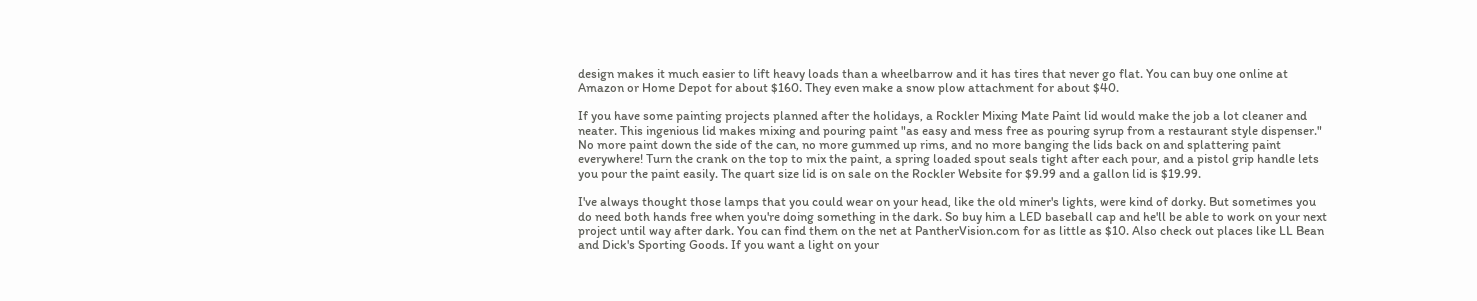design makes it much easier to lift heavy loads than a wheelbarrow and it has tires that never go flat. You can buy one online at Amazon or Home Depot for about $160. They even make a snow plow attachment for about $40.

If you have some painting projects planned after the holidays, a Rockler Mixing Mate Paint lid would make the job a lot cleaner and neater. This ingenious lid makes mixing and pouring paint "as easy and mess free as pouring syrup from a restaurant style dispenser." No more paint down the side of the can, no more gummed up rims, and no more banging the lids back on and splattering paint everywhere! Turn the crank on the top to mix the paint, a spring loaded spout seals tight after each pour, and a pistol grip handle lets you pour the paint easily. The quart size lid is on sale on the Rockler Website for $9.99 and a gallon lid is $19.99.

I've always thought those lamps that you could wear on your head, like the old miner's lights, were kind of dorky. But sometimes you do need both hands free when you're doing something in the dark. So buy him a LED baseball cap and he'll be able to work on your next project until way after dark. You can find them on the net at PantherVision.com for as little as $10. Also check out places like LL Bean and Dick's Sporting Goods. If you want a light on your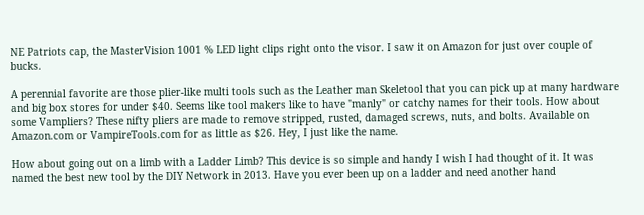NE Patriots cap, the MasterVision 1001 % LED light clips right onto the visor. I saw it on Amazon for just over couple of bucks.

A perennial favorite are those plier-like multi tools such as the Leather man Skeletool that you can pick up at many hardware and big box stores for under $40. Seems like tool makers like to have "manly" or catchy names for their tools. How about some Vampliers? These nifty pliers are made to remove stripped, rusted, damaged screws, nuts, and bolts. Available on Amazon.com or VampireTools.com for as little as $26. Hey, I just like the name.

How about going out on a limb with a Ladder Limb? This device is so simple and handy I wish I had thought of it. It was named the best new tool by the DIY Network in 2013. Have you ever been up on a ladder and need another hand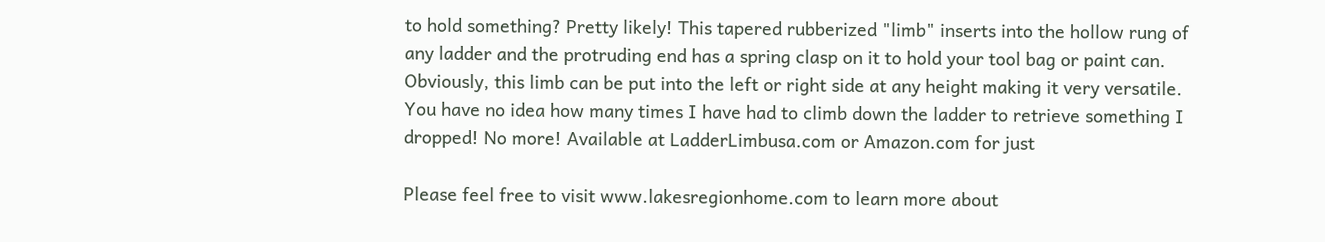to hold something? Pretty likely! This tapered rubberized "limb" inserts into the hollow rung of any ladder and the protruding end has a spring clasp on it to hold your tool bag or paint can. Obviously, this limb can be put into the left or right side at any height making it very versatile. You have no idea how many times I have had to climb down the ladder to retrieve something I dropped! No more! Available at LadderLimbusa.com or Amazon.com for just

Please feel free to visit www.lakesregionhome.com to learn more about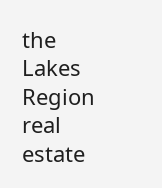the Lakes Region real estate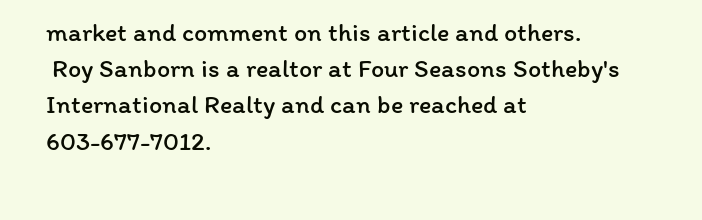market and comment on this article and others.
 Roy Sanborn is a realtor at Four Seasons Sotheby's International Realty and can be reached at 603-677-7012.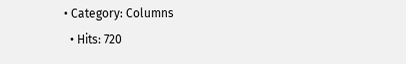• Category: Columns
  • Hits: 720